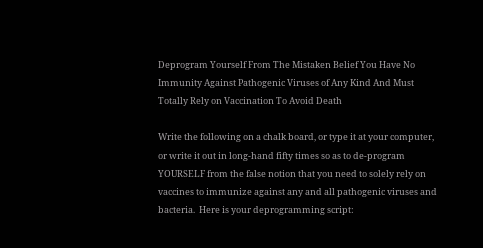Deprogram Yourself From The Mistaken Belief You Have No Immunity Against Pathogenic Viruses of Any Kind And Must Totally Rely on Vaccination To Avoid Death

Write the following on a chalk board, or type it at your computer, or write it out in long-hand fifty times so as to de-program YOURSELF from the false notion that you need to solely rely on vaccines to immunize against any and all pathogenic viruses and bacteria.  Here is your deprogramming script: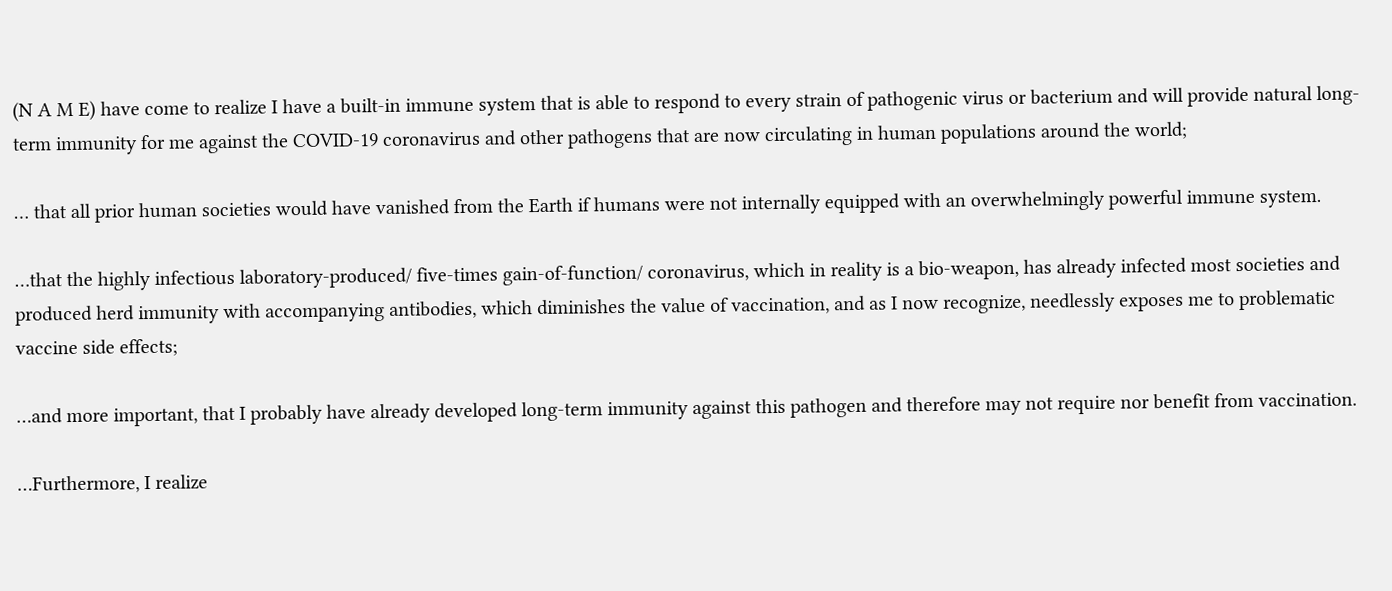(N A M E) have come to realize I have a built-in immune system that is able to respond to every strain of pathogenic virus or bacterium and will provide natural long-term immunity for me against the COVID-19 coronavirus and other pathogens that are now circulating in human populations around the world;

… that all prior human societies would have vanished from the Earth if humans were not internally equipped with an overwhelmingly powerful immune system.

…that the highly infectious laboratory-produced/ five-times gain-of-function/ coronavirus, which in reality is a bio-weapon, has already infected most societies and produced herd immunity with accompanying antibodies, which diminishes the value of vaccination, and as I now recognize, needlessly exposes me to problematic vaccine side effects;

…and more important, that I probably have already developed long-term immunity against this pathogen and therefore may not require nor benefit from vaccination.

…Furthermore, I realize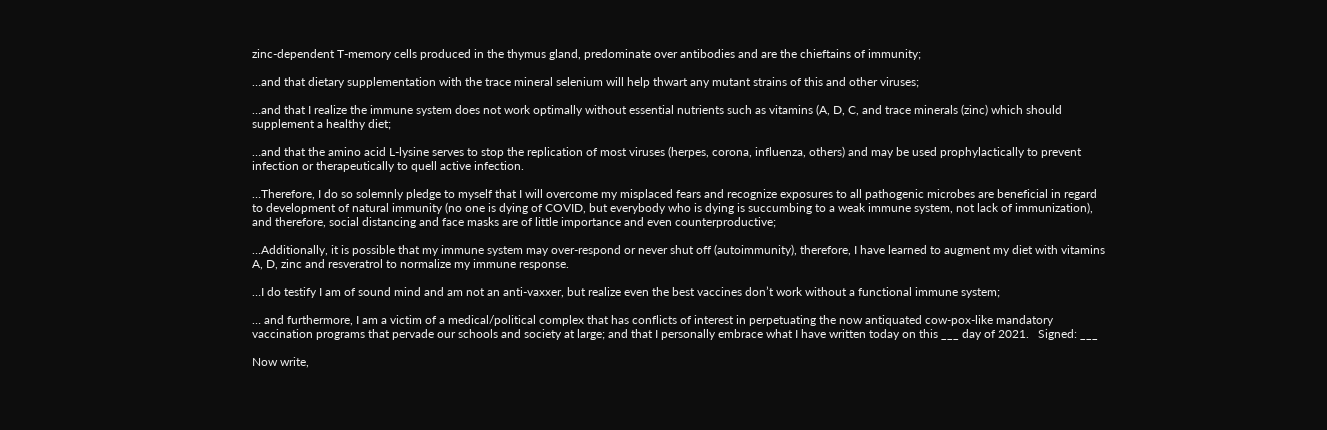zinc-dependent T-memory cells produced in the thymus gland, predominate over antibodies and are the chieftains of immunity;

…and that dietary supplementation with the trace mineral selenium will help thwart any mutant strains of this and other viruses;

…and that I realize the immune system does not work optimally without essential nutrients such as vitamins (A, D, C, and trace minerals (zinc) which should supplement a healthy diet;

…and that the amino acid L-lysine serves to stop the replication of most viruses (herpes, corona, influenza, others) and may be used prophylactically to prevent infection or therapeutically to quell active infection.

…Therefore, I do so solemnly pledge to myself that I will overcome my misplaced fears and recognize exposures to all pathogenic microbes are beneficial in regard to development of natural immunity (no one is dying of COVID, but everybody who is dying is succumbing to a weak immune system, not lack of immunization), and therefore, social distancing and face masks are of little importance and even counterproductive;

…Additionally, it is possible that my immune system may over-respond or never shut off (autoimmunity), therefore, I have learned to augment my diet with vitamins A, D, zinc and resveratrol to normalize my immune response.

…I do testify I am of sound mind and am not an anti-vaxxer, but realize even the best vaccines don’t work without a functional immune system;

… and furthermore, I am a victim of a medical/political complex that has conflicts of interest in perpetuating the now antiquated cow-pox-like mandatory vaccination programs that pervade our schools and society at large; and that I personally embrace what I have written today on this ___ day of 2021.   Signed: ___

Now write,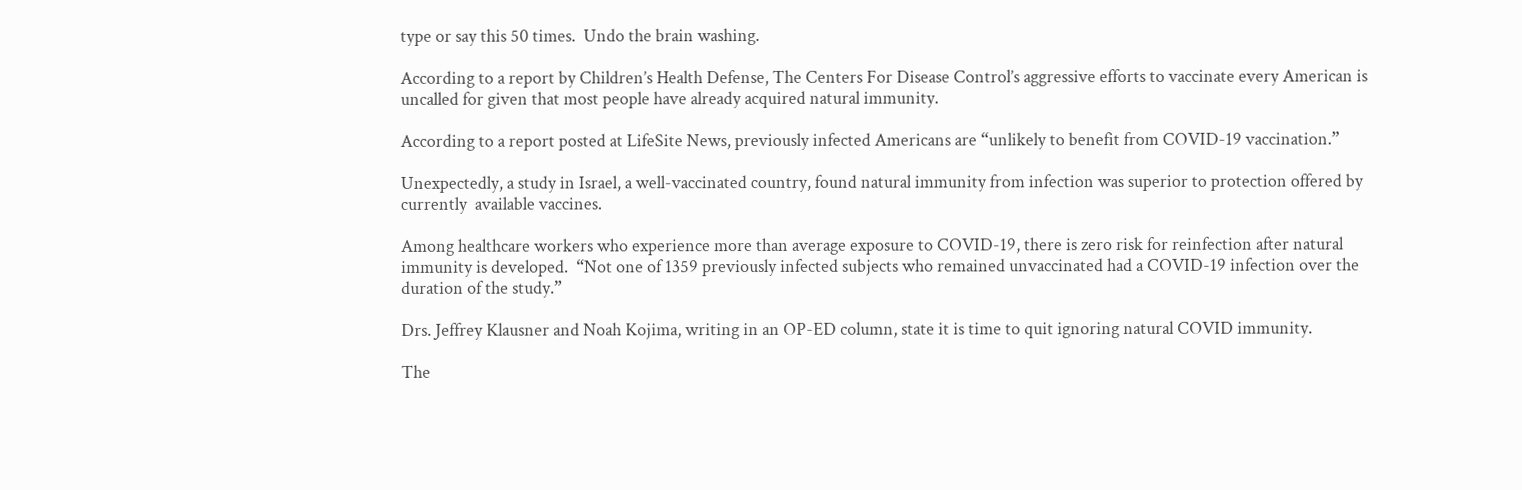type or say this 50 times.  Undo the brain washing.

According to a report by Children’s Health Defense, The Centers For Disease Control’s aggressive efforts to vaccinate every American is uncalled for given that most people have already acquired natural immunity.

According to a report posted at LifeSite News, previously infected Americans are “unlikely to benefit from COVID-19 vaccination.”

Unexpectedly, a study in Israel, a well-vaccinated country, found natural immunity from infection was superior to protection offered by currently  available vaccines.

Among healthcare workers who experience more than average exposure to COVID-19, there is zero risk for reinfection after natural immunity is developed.  “Not one of 1359 previously infected subjects who remained unvaccinated had a COVID-19 infection over the duration of the study.”

Drs. Jeffrey Klausner and Noah Kojima, writing in an OP-ED column, state it is time to quit ignoring natural COVID immunity.

The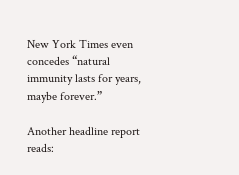New York Times even concedes “natural immunity lasts for years, maybe forever.”

Another headline report reads: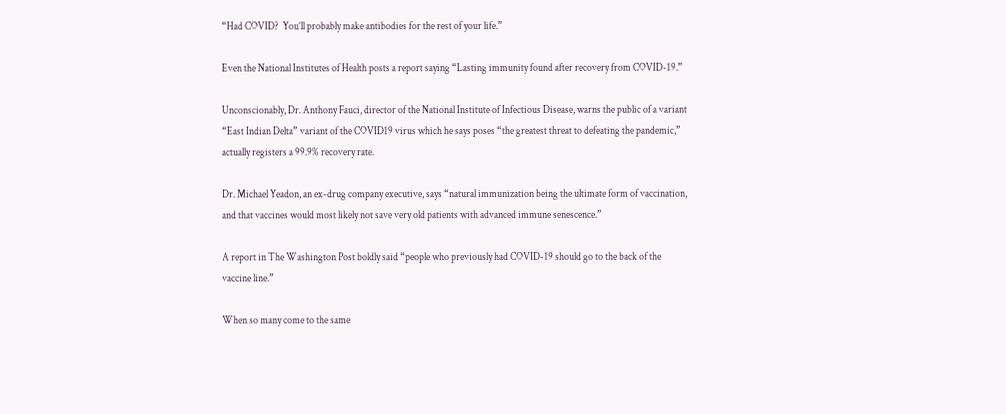“Had COVID?  You’ll probably make antibodies for the rest of your life.”

Even the National Institutes of Health posts a report saying “Lasting immunity found after recovery from COVID-19.”

Unconscionably, Dr. Anthony Fauci, director of the National Institute of Infectious Disease, warns the public of a variant “East Indian Delta” variant of the COVID19 virus which he says poses “the greatest threat to defeating the pandemic,” actually registers a 99.9% recovery rate.

Dr. Michael Yeadon, an ex-drug company executive, says “natural immunization being the ultimate form of vaccination, and that vaccines would most likely not save very old patients with advanced immune senescence.”

A report in The Washington Post boldly said “people who previously had COVID-19 should go to the back of the vaccine line.”

When so many come to the same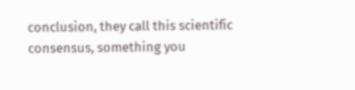conclusion, they call this scientific consensus, something you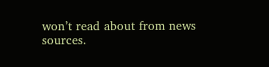won’t read about from news sources.